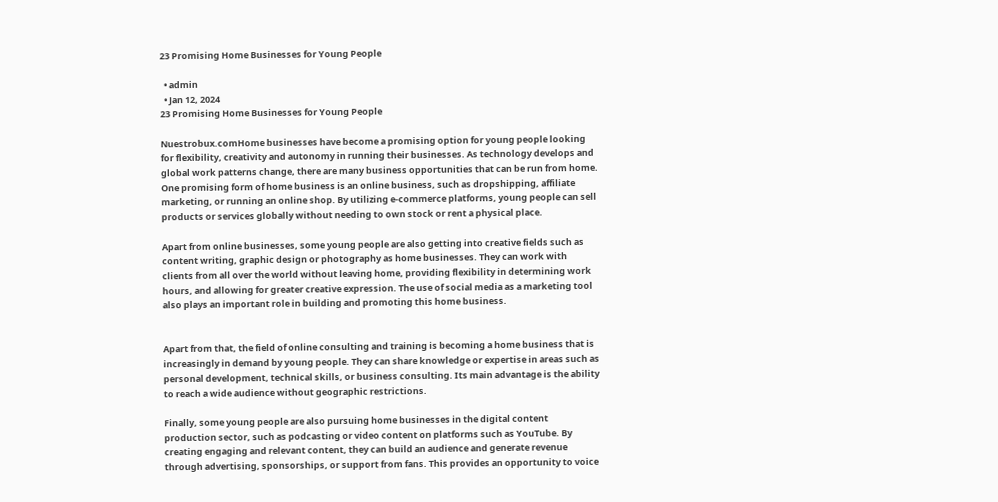23 Promising Home Businesses for Young People

  • admin
  • Jan 12, 2024
23 Promising Home Businesses for Young People

Nuestrobux.comHome businesses have become a promising option for young people looking for flexibility, creativity and autonomy in running their businesses. As technology develops and global work patterns change, there are many business opportunities that can be run from home. One promising form of home business is an online business, such as dropshipping, affiliate marketing, or running an online shop. By utilizing e-commerce platforms, young people can sell products or services globally without needing to own stock or rent a physical place.

Apart from online businesses, some young people are also getting into creative fields such as content writing, graphic design or photography as home businesses. They can work with clients from all over the world without leaving home, providing flexibility in determining work hours, and allowing for greater creative expression. The use of social media as a marketing tool also plays an important role in building and promoting this home business.


Apart from that, the field of online consulting and training is becoming a home business that is increasingly in demand by young people. They can share knowledge or expertise in areas such as personal development, technical skills, or business consulting. Its main advantage is the ability to reach a wide audience without geographic restrictions.

Finally, some young people are also pursuing home businesses in the digital content production sector, such as podcasting or video content on platforms such as YouTube. By creating engaging and relevant content, they can build an audience and generate revenue through advertising, sponsorships, or support from fans. This provides an opportunity to voice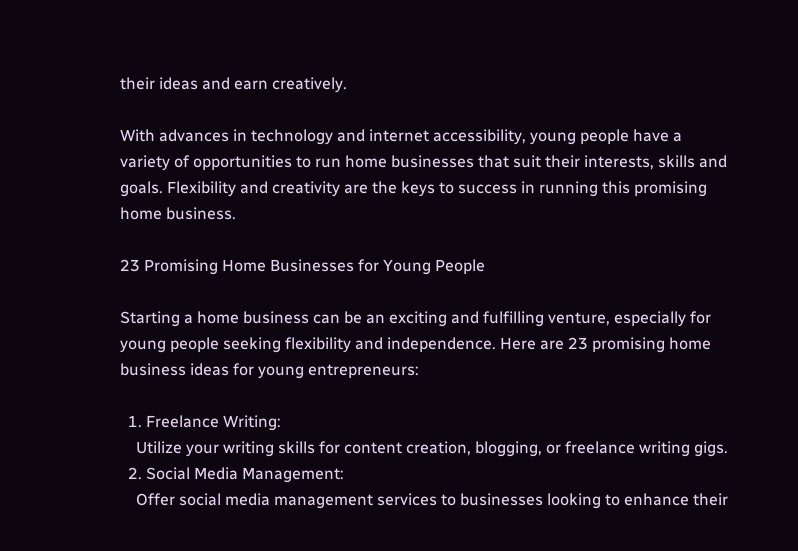their ideas and earn creatively.

With advances in technology and internet accessibility, young people have a variety of opportunities to run home businesses that suit their interests, skills and goals. Flexibility and creativity are the keys to success in running this promising home business.

23 Promising Home Businesses for Young People

Starting a home business can be an exciting and fulfilling venture, especially for young people seeking flexibility and independence. Here are 23 promising home business ideas for young entrepreneurs:

  1. Freelance Writing:
    Utilize your writing skills for content creation, blogging, or freelance writing gigs.
  2. Social Media Management:
    Offer social media management services to businesses looking to enhance their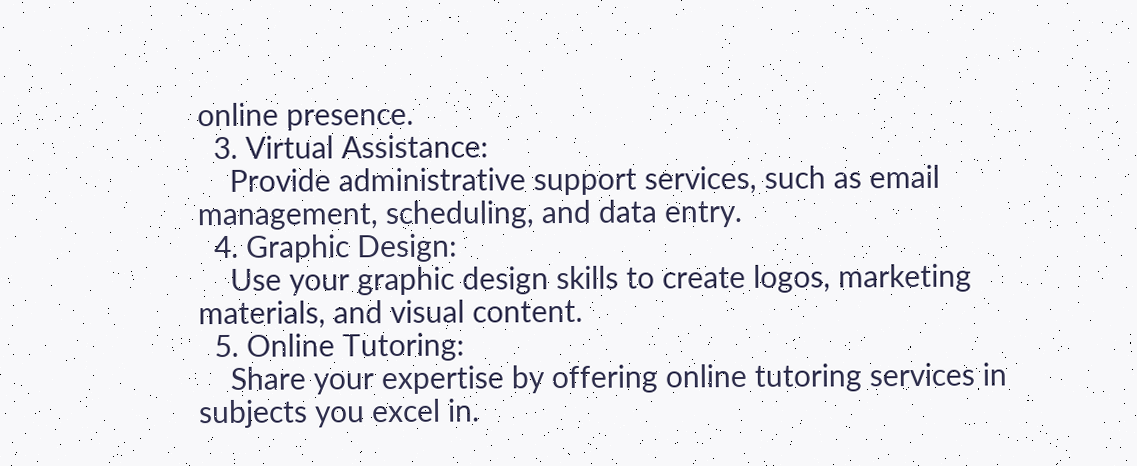online presence.
  3. Virtual Assistance:
    Provide administrative support services, such as email management, scheduling, and data entry.
  4. Graphic Design:
    Use your graphic design skills to create logos, marketing materials, and visual content.
  5. Online Tutoring:
    Share your expertise by offering online tutoring services in subjects you excel in.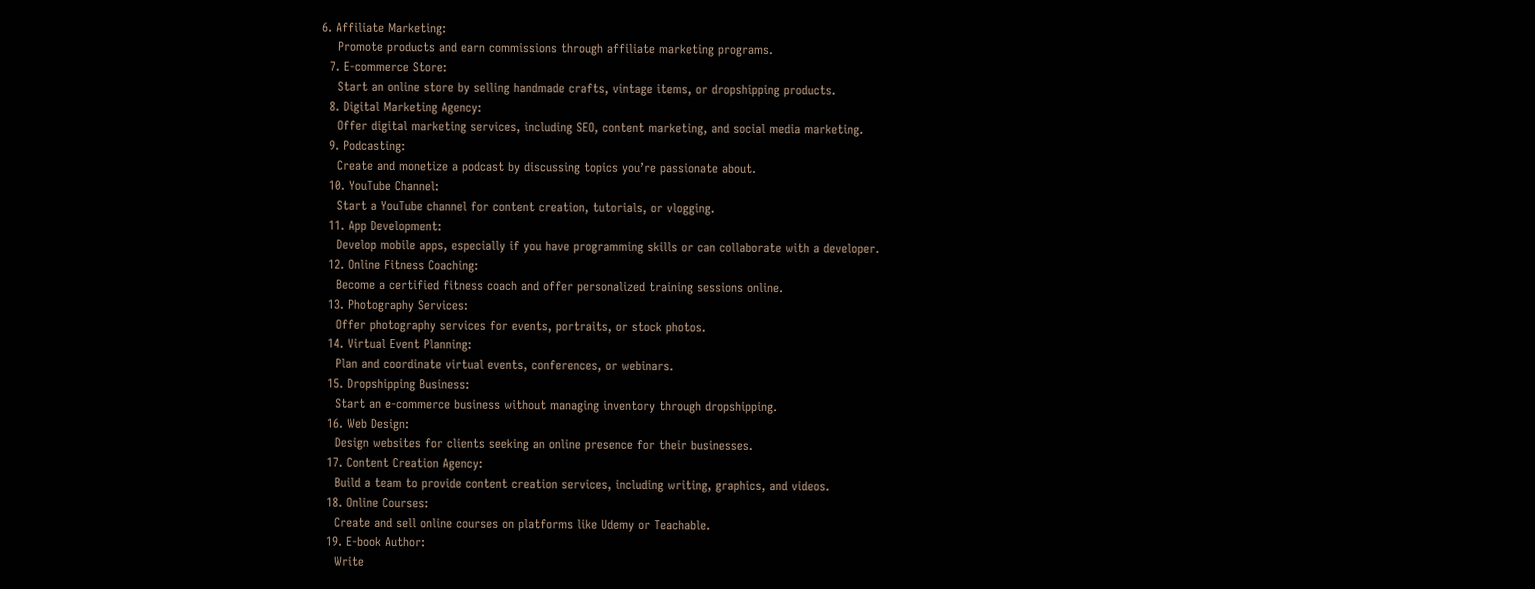6. Affiliate Marketing:
    Promote products and earn commissions through affiliate marketing programs.
  7. E-commerce Store:
    Start an online store by selling handmade crafts, vintage items, or dropshipping products.
  8. Digital Marketing Agency:
    Offer digital marketing services, including SEO, content marketing, and social media marketing.
  9. Podcasting:
    Create and monetize a podcast by discussing topics you’re passionate about.
  10. YouTube Channel:
    Start a YouTube channel for content creation, tutorials, or vlogging.
  11. App Development:
    Develop mobile apps, especially if you have programming skills or can collaborate with a developer.
  12. Online Fitness Coaching:
    Become a certified fitness coach and offer personalized training sessions online.
  13. Photography Services:
    Offer photography services for events, portraits, or stock photos.
  14. Virtual Event Planning:
    Plan and coordinate virtual events, conferences, or webinars.
  15. Dropshipping Business:
    Start an e-commerce business without managing inventory through dropshipping.
  16. Web Design:
    Design websites for clients seeking an online presence for their businesses.
  17. Content Creation Agency:
    Build a team to provide content creation services, including writing, graphics, and videos.
  18. Online Courses:
    Create and sell online courses on platforms like Udemy or Teachable.
  19. E-book Author:
    Write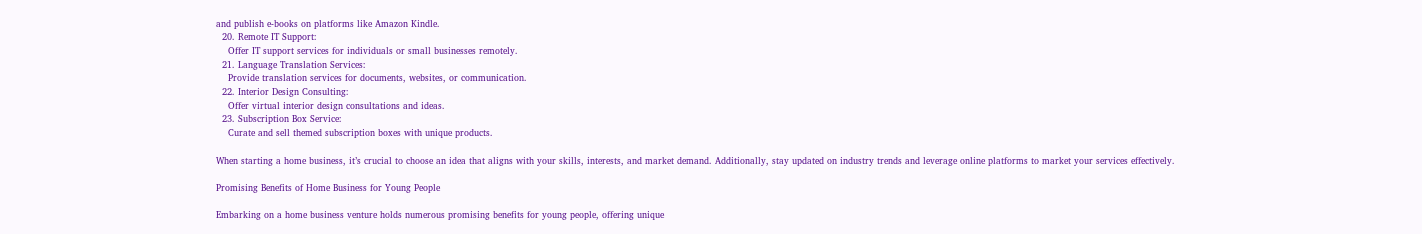and publish e-books on platforms like Amazon Kindle.
  20. Remote IT Support:
    Offer IT support services for individuals or small businesses remotely.
  21. Language Translation Services:
    Provide translation services for documents, websites, or communication.
  22. Interior Design Consulting:
    Offer virtual interior design consultations and ideas.
  23. Subscription Box Service:
    Curate and sell themed subscription boxes with unique products.

When starting a home business, it’s crucial to choose an idea that aligns with your skills, interests, and market demand. Additionally, stay updated on industry trends and leverage online platforms to market your services effectively.

Promising Benefits of Home Business for Young People

Embarking on a home business venture holds numerous promising benefits for young people, offering unique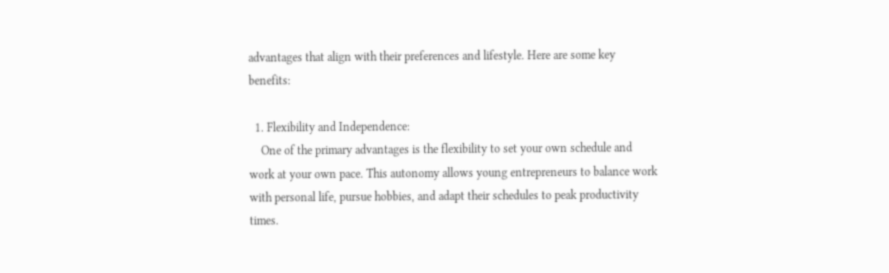advantages that align with their preferences and lifestyle. Here are some key benefits:

  1. Flexibility and Independence:
    One of the primary advantages is the flexibility to set your own schedule and work at your own pace. This autonomy allows young entrepreneurs to balance work with personal life, pursue hobbies, and adapt their schedules to peak productivity times.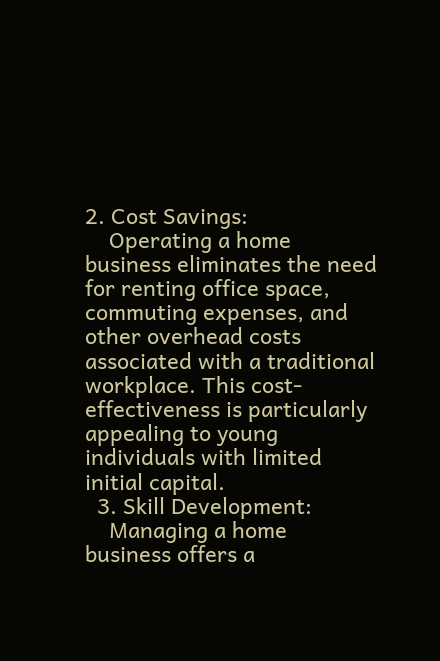2. Cost Savings:
    Operating a home business eliminates the need for renting office space, commuting expenses, and other overhead costs associated with a traditional workplace. This cost-effectiveness is particularly appealing to young individuals with limited initial capital.
  3. Skill Development:
    Managing a home business offers a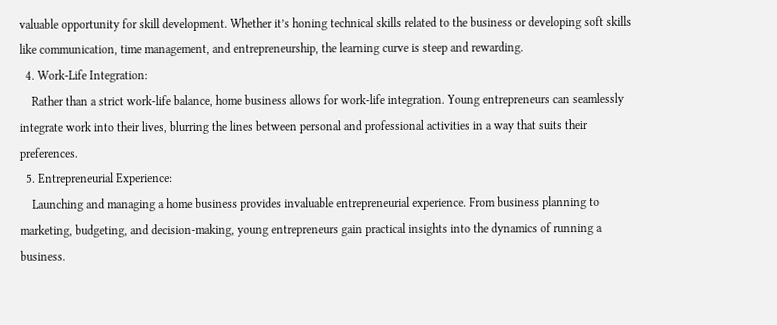valuable opportunity for skill development. Whether it’s honing technical skills related to the business or developing soft skills like communication, time management, and entrepreneurship, the learning curve is steep and rewarding.
  4. Work-Life Integration:
    Rather than a strict work-life balance, home business allows for work-life integration. Young entrepreneurs can seamlessly integrate work into their lives, blurring the lines between personal and professional activities in a way that suits their preferences.
  5. Entrepreneurial Experience:
    Launching and managing a home business provides invaluable entrepreneurial experience. From business planning to marketing, budgeting, and decision-making, young entrepreneurs gain practical insights into the dynamics of running a business.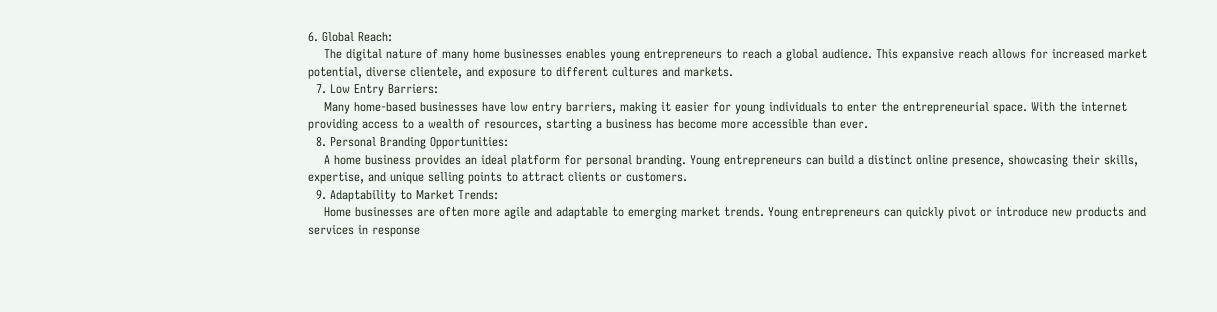6. Global Reach:
    The digital nature of many home businesses enables young entrepreneurs to reach a global audience. This expansive reach allows for increased market potential, diverse clientele, and exposure to different cultures and markets.
  7. Low Entry Barriers:
    Many home-based businesses have low entry barriers, making it easier for young individuals to enter the entrepreneurial space. With the internet providing access to a wealth of resources, starting a business has become more accessible than ever.
  8. Personal Branding Opportunities:
    A home business provides an ideal platform for personal branding. Young entrepreneurs can build a distinct online presence, showcasing their skills, expertise, and unique selling points to attract clients or customers.
  9. Adaptability to Market Trends:
    Home businesses are often more agile and adaptable to emerging market trends. Young entrepreneurs can quickly pivot or introduce new products and services in response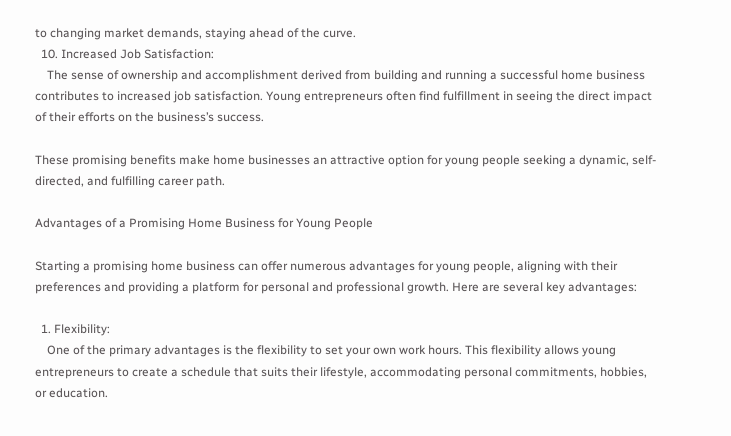to changing market demands, staying ahead of the curve.
  10. Increased Job Satisfaction:
    The sense of ownership and accomplishment derived from building and running a successful home business contributes to increased job satisfaction. Young entrepreneurs often find fulfillment in seeing the direct impact of their efforts on the business’s success.

These promising benefits make home businesses an attractive option for young people seeking a dynamic, self-directed, and fulfilling career path.

Advantages of a Promising Home Business for Young People

Starting a promising home business can offer numerous advantages for young people, aligning with their preferences and providing a platform for personal and professional growth. Here are several key advantages:

  1. Flexibility:
    One of the primary advantages is the flexibility to set your own work hours. This flexibility allows young entrepreneurs to create a schedule that suits their lifestyle, accommodating personal commitments, hobbies, or education.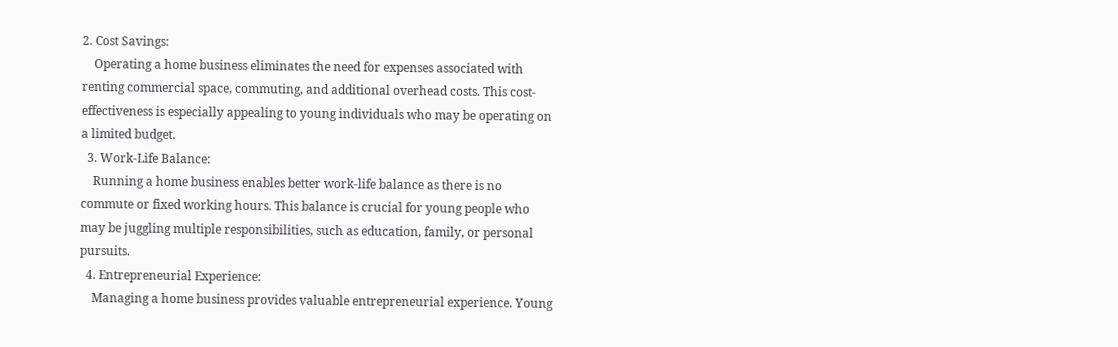2. Cost Savings:
    Operating a home business eliminates the need for expenses associated with renting commercial space, commuting, and additional overhead costs. This cost-effectiveness is especially appealing to young individuals who may be operating on a limited budget.
  3. Work-Life Balance:
    Running a home business enables better work-life balance as there is no commute or fixed working hours. This balance is crucial for young people who may be juggling multiple responsibilities, such as education, family, or personal pursuits.
  4. Entrepreneurial Experience:
    Managing a home business provides valuable entrepreneurial experience. Young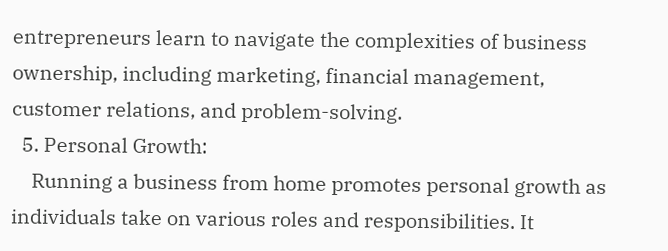entrepreneurs learn to navigate the complexities of business ownership, including marketing, financial management, customer relations, and problem-solving.
  5. Personal Growth:
    Running a business from home promotes personal growth as individuals take on various roles and responsibilities. It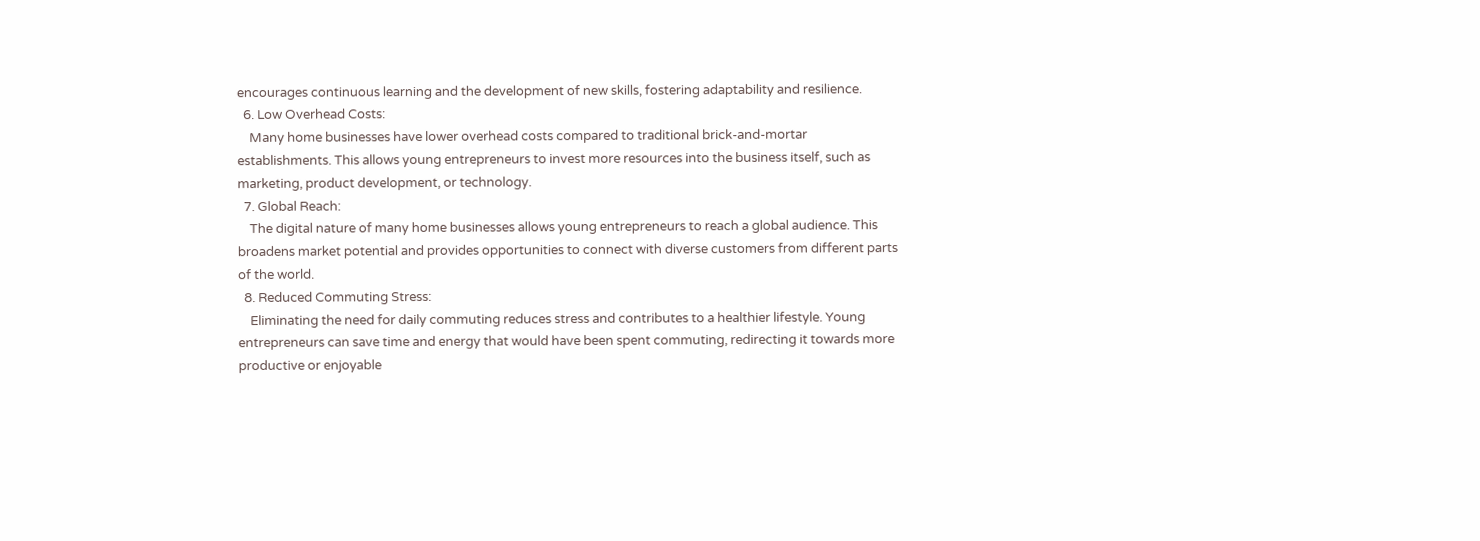encourages continuous learning and the development of new skills, fostering adaptability and resilience.
  6. Low Overhead Costs:
    Many home businesses have lower overhead costs compared to traditional brick-and-mortar establishments. This allows young entrepreneurs to invest more resources into the business itself, such as marketing, product development, or technology.
  7. Global Reach:
    The digital nature of many home businesses allows young entrepreneurs to reach a global audience. This broadens market potential and provides opportunities to connect with diverse customers from different parts of the world.
  8. Reduced Commuting Stress:
    Eliminating the need for daily commuting reduces stress and contributes to a healthier lifestyle. Young entrepreneurs can save time and energy that would have been spent commuting, redirecting it towards more productive or enjoyable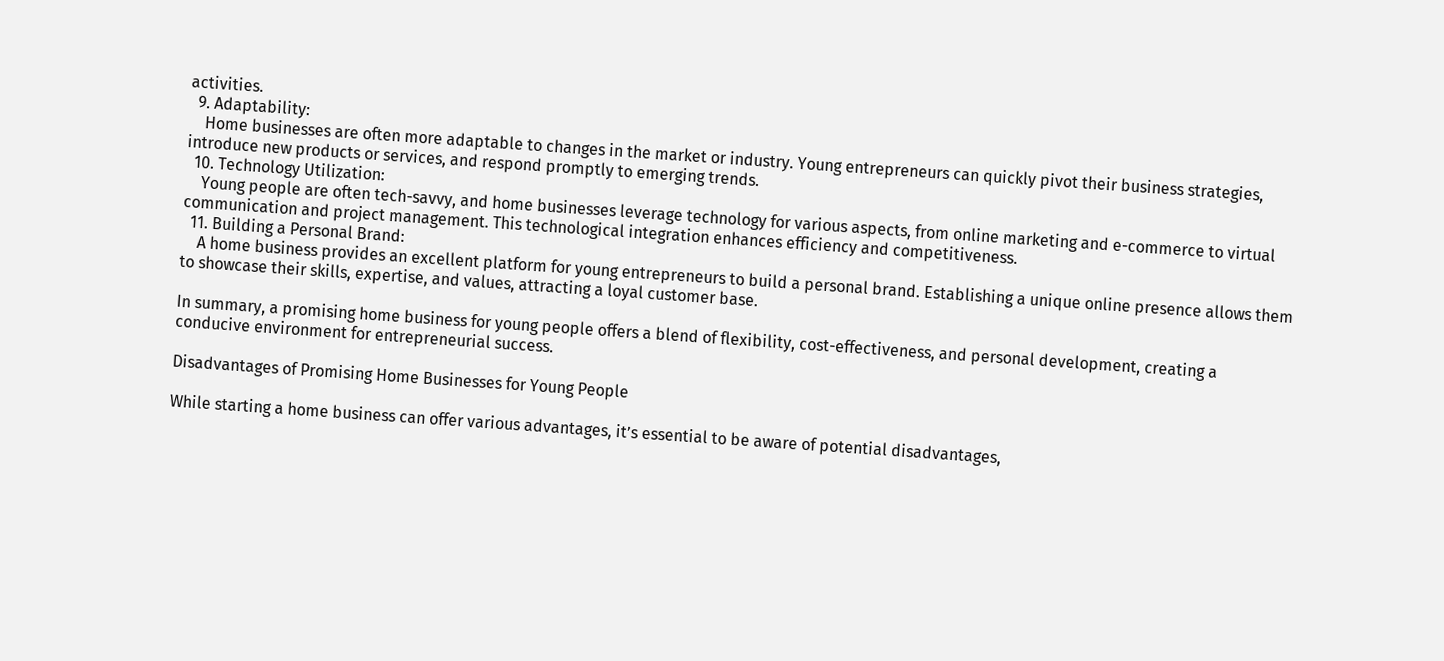activities.
  9. Adaptability:
    Home businesses are often more adaptable to changes in the market or industry. Young entrepreneurs can quickly pivot their business strategies, introduce new products or services, and respond promptly to emerging trends.
  10. Technology Utilization:
    Young people are often tech-savvy, and home businesses leverage technology for various aspects, from online marketing and e-commerce to virtual communication and project management. This technological integration enhances efficiency and competitiveness.
  11. Building a Personal Brand:
    A home business provides an excellent platform for young entrepreneurs to build a personal brand. Establishing a unique online presence allows them to showcase their skills, expertise, and values, attracting a loyal customer base.

In summary, a promising home business for young people offers a blend of flexibility, cost-effectiveness, and personal development, creating a conducive environment for entrepreneurial success.

Disadvantages of Promising Home Businesses for Young People

While starting a home business can offer various advantages, it’s essential to be aware of potential disadvantages,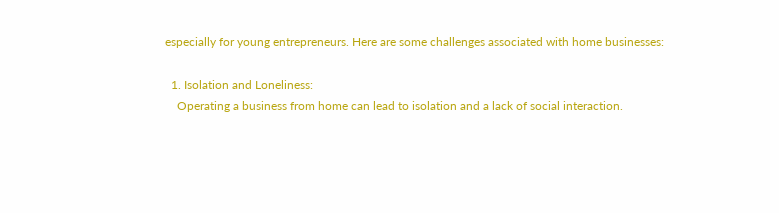especially for young entrepreneurs. Here are some challenges associated with home businesses:

  1. Isolation and Loneliness:
    Operating a business from home can lead to isolation and a lack of social interaction.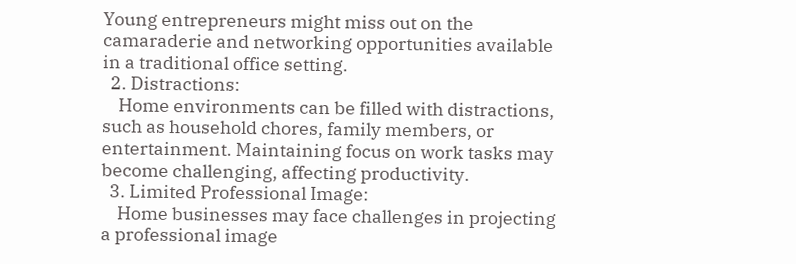Young entrepreneurs might miss out on the camaraderie and networking opportunities available in a traditional office setting.
  2. Distractions:
    Home environments can be filled with distractions, such as household chores, family members, or entertainment. Maintaining focus on work tasks may become challenging, affecting productivity.
  3. Limited Professional Image:
    Home businesses may face challenges in projecting a professional image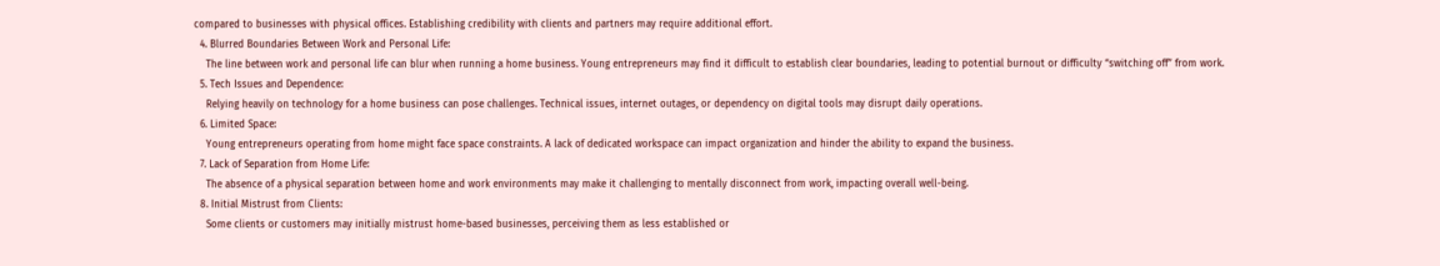compared to businesses with physical offices. Establishing credibility with clients and partners may require additional effort.
  4. Blurred Boundaries Between Work and Personal Life:
    The line between work and personal life can blur when running a home business. Young entrepreneurs may find it difficult to establish clear boundaries, leading to potential burnout or difficulty “switching off” from work.
  5. Tech Issues and Dependence:
    Relying heavily on technology for a home business can pose challenges. Technical issues, internet outages, or dependency on digital tools may disrupt daily operations.
  6. Limited Space:
    Young entrepreneurs operating from home might face space constraints. A lack of dedicated workspace can impact organization and hinder the ability to expand the business.
  7. Lack of Separation from Home Life:
    The absence of a physical separation between home and work environments may make it challenging to mentally disconnect from work, impacting overall well-being.
  8. Initial Mistrust from Clients:
    Some clients or customers may initially mistrust home-based businesses, perceiving them as less established or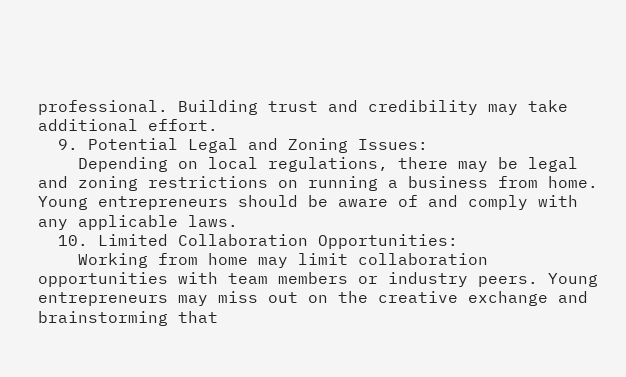professional. Building trust and credibility may take additional effort.
  9. Potential Legal and Zoning Issues:
    Depending on local regulations, there may be legal and zoning restrictions on running a business from home. Young entrepreneurs should be aware of and comply with any applicable laws.
  10. Limited Collaboration Opportunities:
    Working from home may limit collaboration opportunities with team members or industry peers. Young entrepreneurs may miss out on the creative exchange and brainstorming that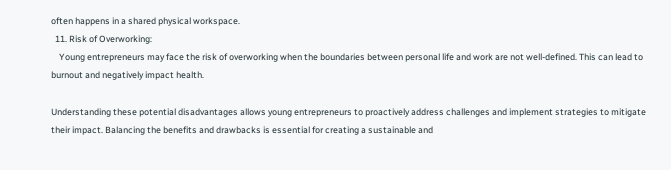often happens in a shared physical workspace.
  11. Risk of Overworking:
    Young entrepreneurs may face the risk of overworking when the boundaries between personal life and work are not well-defined. This can lead to burnout and negatively impact health.

Understanding these potential disadvantages allows young entrepreneurs to proactively address challenges and implement strategies to mitigate their impact. Balancing the benefits and drawbacks is essential for creating a sustainable and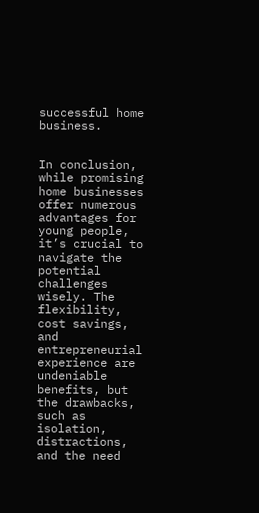successful home business.


In conclusion, while promising home businesses offer numerous advantages for young people, it’s crucial to navigate the potential challenges wisely. The flexibility, cost savings, and entrepreneurial experience are undeniable benefits, but the drawbacks, such as isolation, distractions, and the need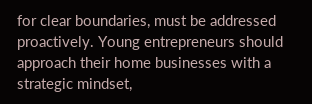for clear boundaries, must be addressed proactively. Young entrepreneurs should approach their home businesses with a strategic mindset,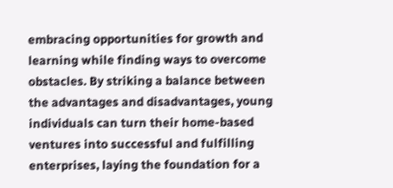embracing opportunities for growth and learning while finding ways to overcome obstacles. By striking a balance between the advantages and disadvantages, young individuals can turn their home-based ventures into successful and fulfilling enterprises, laying the foundation for a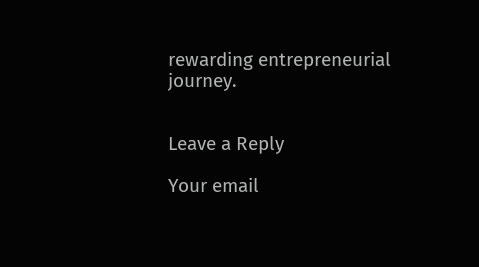rewarding entrepreneurial journey.


Leave a Reply

Your email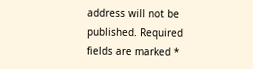address will not be published. Required fields are marked *